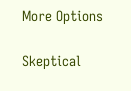More Options

Skeptical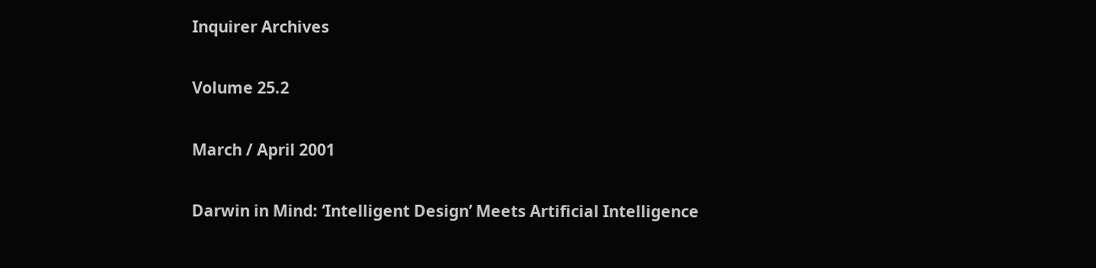Inquirer Archives

Volume 25.2

March / April 2001

Darwin in Mind: ‘Intelligent Design’ Meets Artificial Intelligence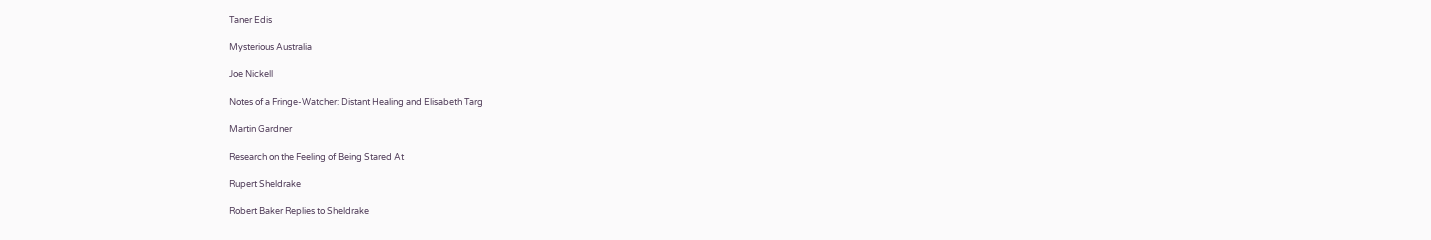Taner Edis

Mysterious Australia

Joe Nickell

Notes of a Fringe-Watcher: Distant Healing and Elisabeth Targ

Martin Gardner

Research on the Feeling of Being Stared At

Rupert Sheldrake

Robert Baker Replies to Sheldrake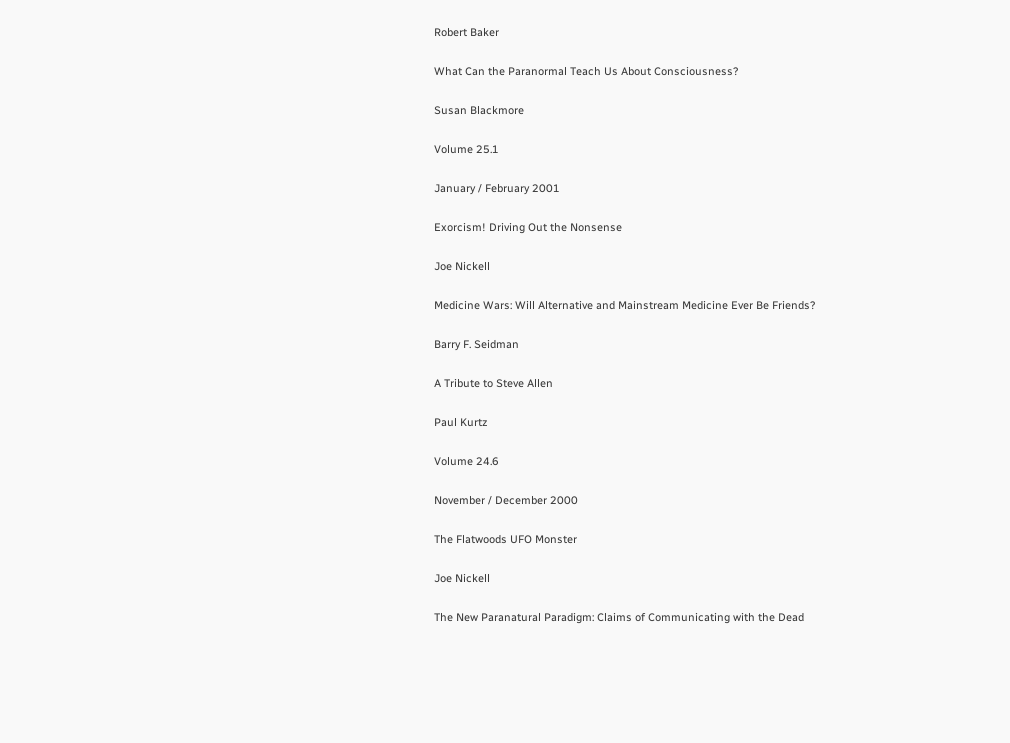Robert Baker

What Can the Paranormal Teach Us About Consciousness?

Susan Blackmore

Volume 25.1

January / February 2001

Exorcism! Driving Out the Nonsense

Joe Nickell

Medicine Wars: Will Alternative and Mainstream Medicine Ever Be Friends?

Barry F. Seidman

A Tribute to Steve Allen

Paul Kurtz

Volume 24.6

November / December 2000

The Flatwoods UFO Monster

Joe Nickell

The New Paranatural Paradigm: Claims of Communicating with the Dead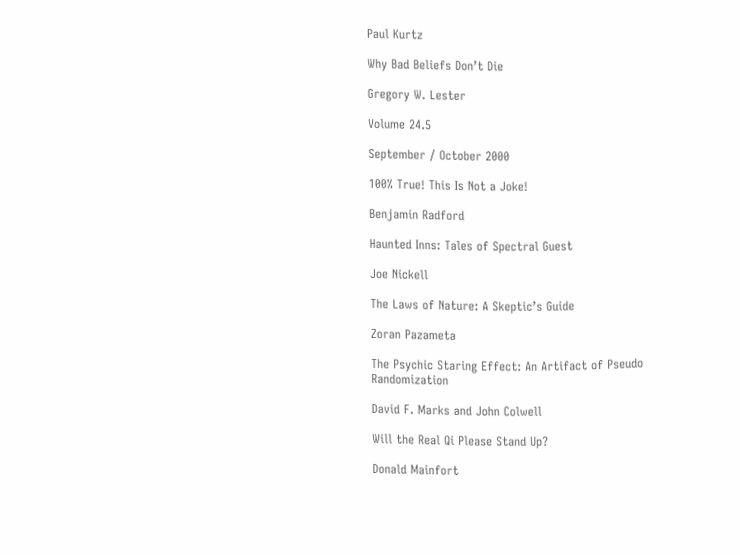Paul Kurtz

Why Bad Beliefs Don’t Die

Gregory W. Lester

Volume 24.5

September / October 2000

100% True! This Is Not a Joke!

Benjamin Radford

Haunted Inns: Tales of Spectral Guest

Joe Nickell

The Laws of Nature: A Skeptic’s Guide

Zoran Pazameta

The Psychic Staring Effect: An Artifact of Pseudo Randomization

David F. Marks and John Colwell

Will the Real Qi Please Stand Up?

Donald Mainfort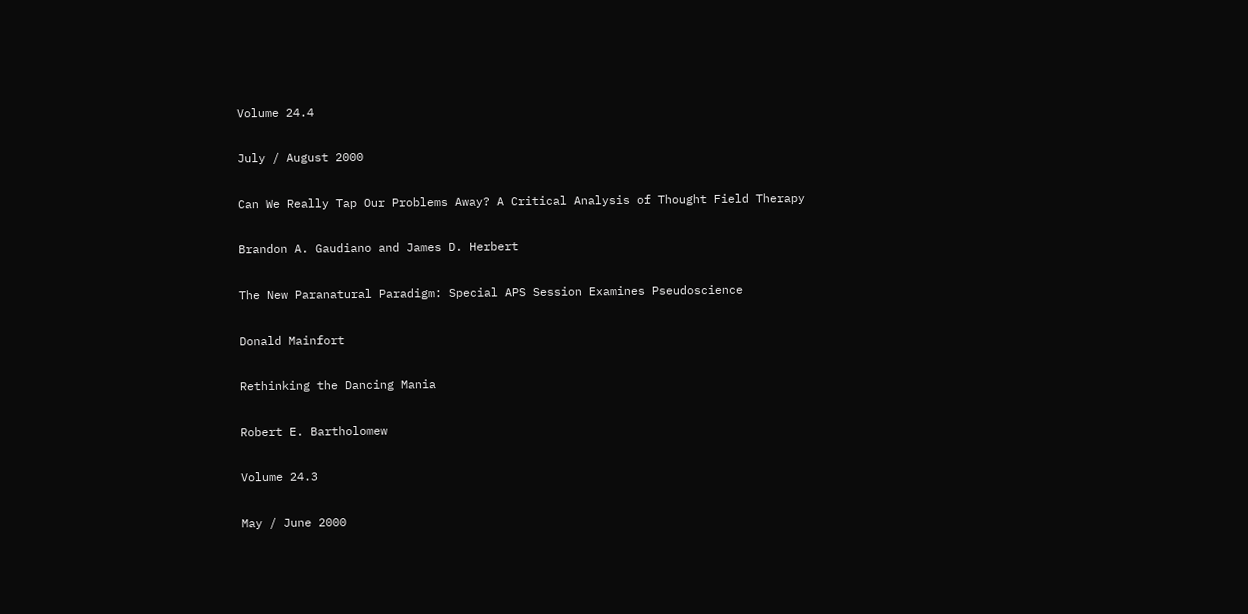Volume 24.4

July / August 2000

Can We Really Tap Our Problems Away? A Critical Analysis of Thought Field Therapy

Brandon A. Gaudiano and James D. Herbert

The New Paranatural Paradigm: Special APS Session Examines Pseudoscience

Donald Mainfort

Rethinking the Dancing Mania

Robert E. Bartholomew

Volume 24.3

May / June 2000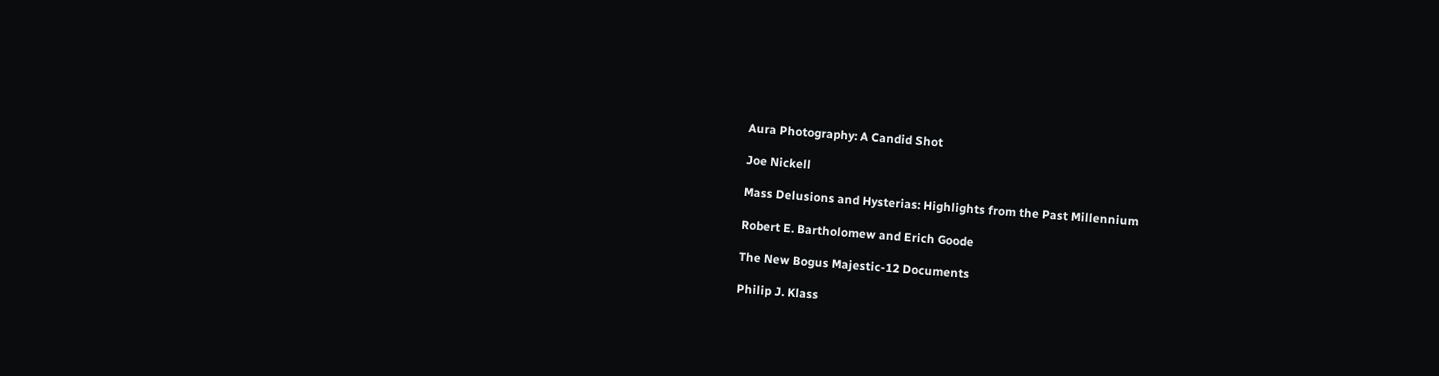Aura Photography: A Candid Shot

Joe Nickell

Mass Delusions and Hysterias: Highlights from the Past Millennium

Robert E. Bartholomew and Erich Goode

The New Bogus Majestic-12 Documents

Philip J. Klass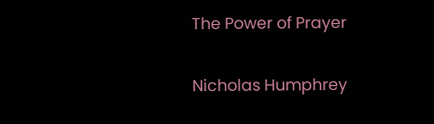The Power of Prayer

Nicholas Humphrey